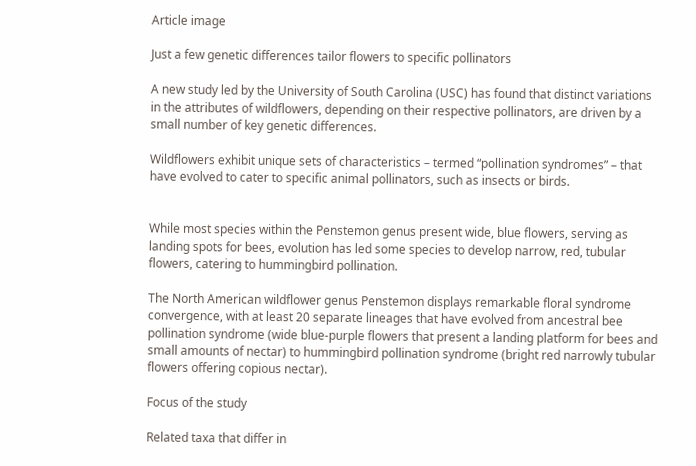Article image

Just a few genetic differences tailor flowers to specific pollinators

A new study led by the University of South Carolina (USC) has found that distinct variations in the attributes of wildflowers, depending on their respective pollinators, are driven by a small number of key genetic differences.

Wildflowers exhibit unique sets of characteristics – termed “pollination syndromes” – that have evolved to cater to specific animal pollinators, such as insects or birds.


While most species within the Penstemon genus present wide, blue flowers, serving as landing spots for bees, evolution has led some species to develop narrow, red, tubular flowers, catering to hummingbird pollination.

The North American wildflower genus Penstemon displays remarkable floral syndrome convergence, with at least 20 separate lineages that have evolved from ancestral bee pollination syndrome (wide blue-purple flowers that present a landing platform for bees and small amounts of nectar) to hummingbird pollination syndrome (bright red narrowly tubular flowers offering copious nectar).

Focus of the study

Related taxa that differ in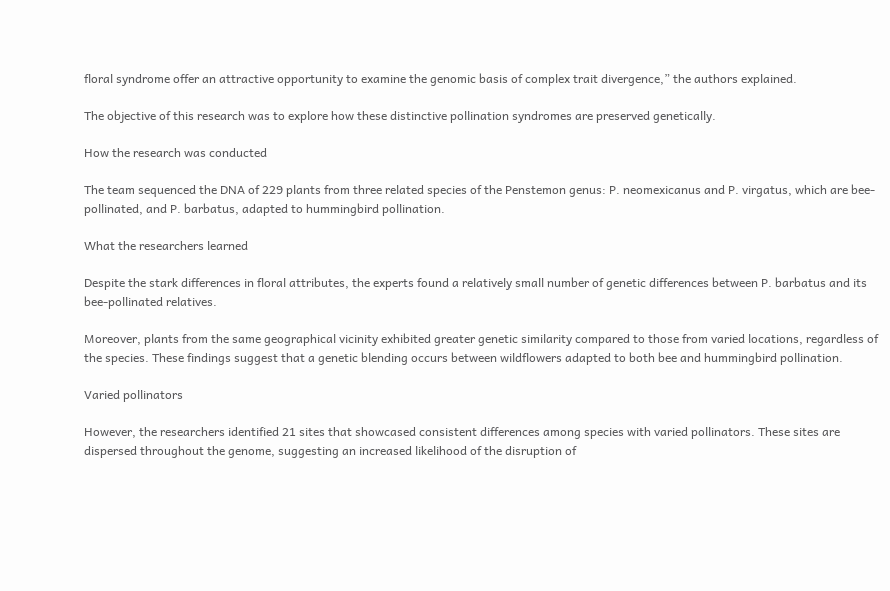floral syndrome offer an attractive opportunity to examine the genomic basis of complex trait divergence,” the authors explained.

The objective of this research was to explore how these distinctive pollination syndromes are preserved genetically.

How the research was conducted

The team sequenced the DNA of 229 plants from three related species of the Penstemon genus: P. neomexicanus and P. virgatus, which are bee-pollinated, and P. barbatus, adapted to hummingbird pollination.

What the researchers learned

Despite the stark differences in floral attributes, the experts found a relatively small number of genetic differences between P. barbatus and its bee-pollinated relatives.

Moreover, plants from the same geographical vicinity exhibited greater genetic similarity compared to those from varied locations, regardless of the species. These findings suggest that a genetic blending occurs between wildflowers adapted to both bee and hummingbird pollination.

Varied pollinators

However, the researchers identified 21 sites that showcased consistent differences among species with varied pollinators. These sites are dispersed throughout the genome, suggesting an increased likelihood of the disruption of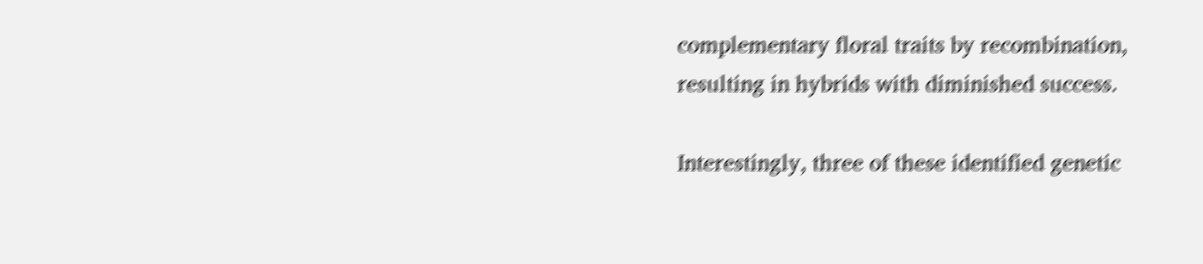complementary floral traits by recombination, resulting in hybrids with diminished success.

Interestingly, three of these identified genetic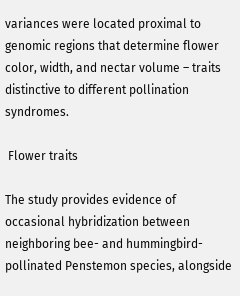variances were located proximal to genomic regions that determine flower color, width, and nectar volume – traits distinctive to different pollination syndromes.

 Flower traits

The study provides evidence of occasional hybridization between neighboring bee- and hummingbird-pollinated Penstemon species, alongside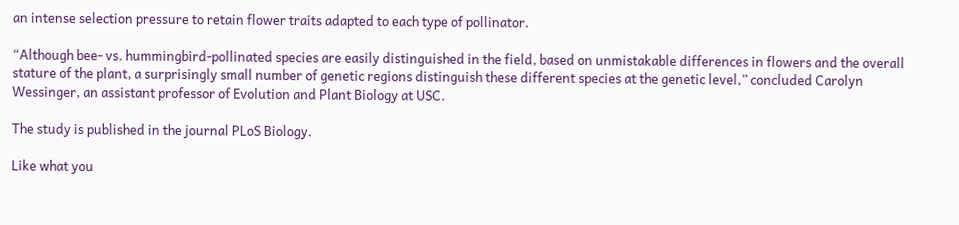an intense selection pressure to retain flower traits adapted to each type of pollinator.

“Although bee- vs. hummingbird-pollinated species are easily distinguished in the field, based on unmistakable differences in flowers and the overall stature of the plant, a surprisingly small number of genetic regions distinguish these different species at the genetic level,” concluded Carolyn Wessinger, an assistant professor of Evolution and Plant Biology at USC.

The study is published in the journal PLoS Biology.

Like what you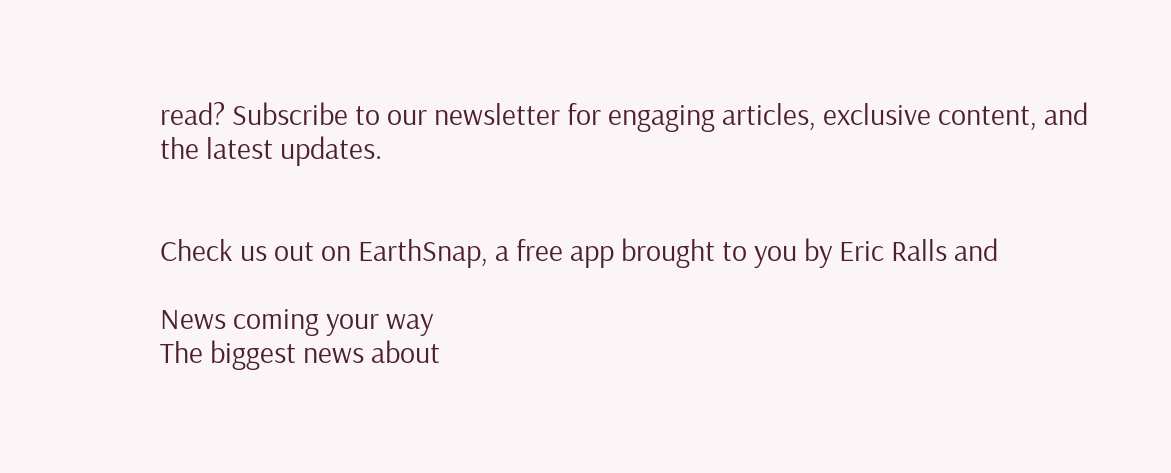read? Subscribe to our newsletter for engaging articles, exclusive content, and the latest updates.


Check us out on EarthSnap, a free app brought to you by Eric Ralls and

News coming your way
The biggest news about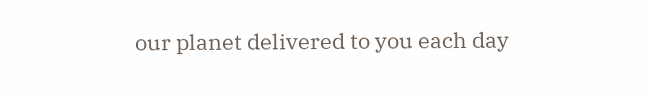our planet delivered to you each day